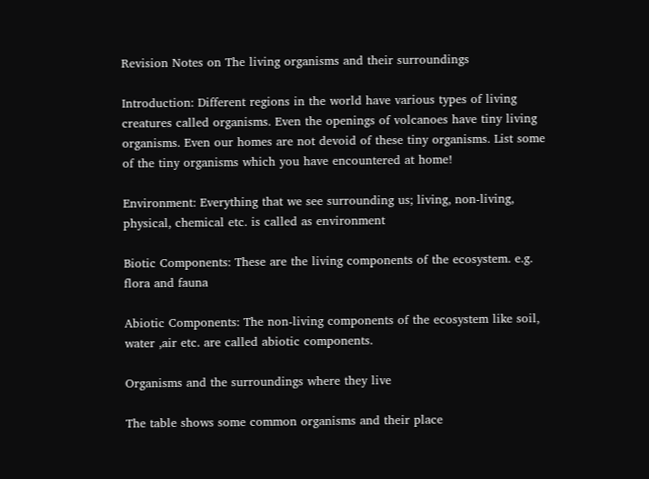Revision Notes on The living organisms and their surroundings

Introduction: Different regions in the world have various types of living creatures called organisms. Even the openings of volcanoes have tiny living organisms. Even our homes are not devoid of these tiny organisms. List some of the tiny organisms which you have encountered at home!

Environment: Everything that we see surrounding us; living, non-living, physical, chemical etc. is called as environment

Biotic Components: These are the living components of the ecosystem. e.g. flora and fauna

Abiotic Components: The non-living components of the ecosystem like soil, water ,air etc. are called abiotic components.

Organisms and the surroundings where they live

The table shows some common organisms and their place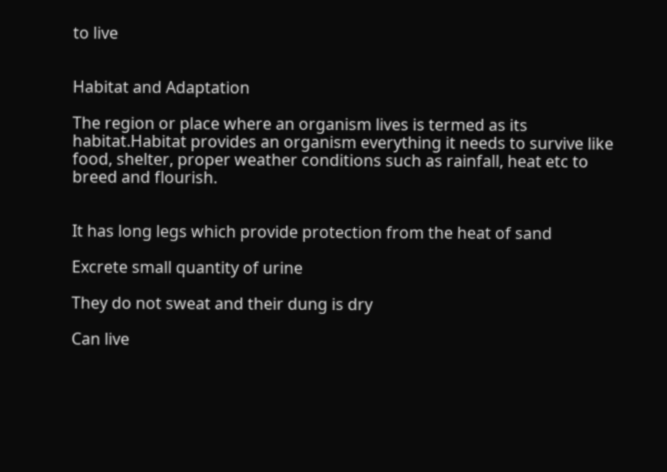to live


Habitat and Adaptation

The region or place where an organism lives is termed as its habitat.Habitat provides an organism everything it needs to survive like food, shelter, proper weather conditions such as rainfall, heat etc to breed and flourish.


It has long legs which provide protection from the heat of sand

Excrete small quantity of urine

They do not sweat and their dung is dry

Can live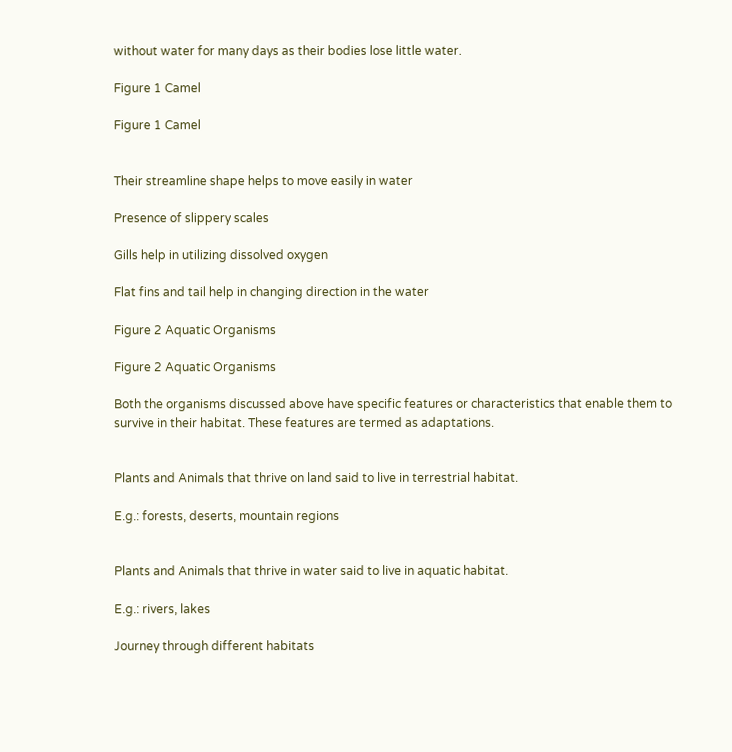without water for many days as their bodies lose little water.

Figure 1 Camel

Figure 1 Camel


Their streamline shape helps to move easily in water

Presence of slippery scales

Gills help in utilizing dissolved oxygen

Flat fins and tail help in changing direction in the water

Figure 2 Aquatic Organisms

Figure 2 Aquatic Organisms

Both the organisms discussed above have specific features or characteristics that enable them to survive in their habitat. These features are termed as adaptations.


Plants and Animals that thrive on land said to live in terrestrial habitat.

E.g.: forests, deserts, mountain regions


Plants and Animals that thrive in water said to live in aquatic habitat.

E.g.: rivers, lakes

Journey through different habitats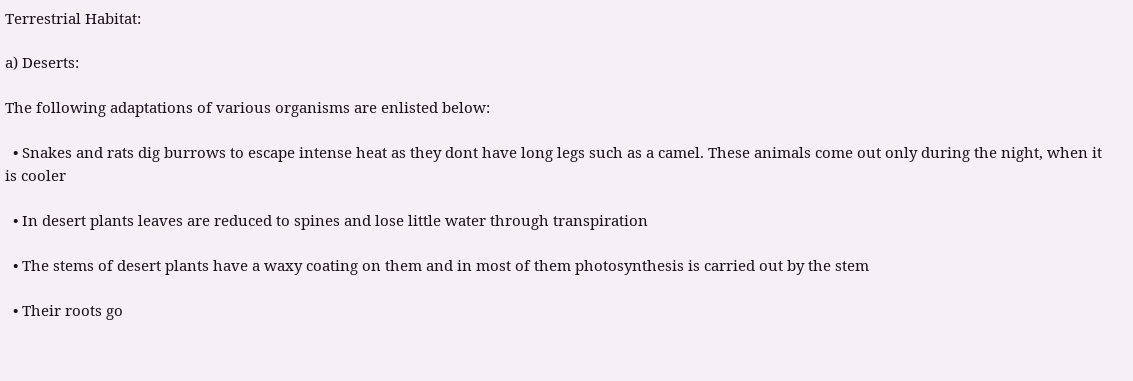Terrestrial Habitat:

a) Deserts:

The following adaptations of various organisms are enlisted below:

  • Snakes and rats dig burrows to escape intense heat as they dont have long legs such as a camel. These animals come out only during the night, when it is cooler

  • In desert plants leaves are reduced to spines and lose little water through transpiration

  • The stems of desert plants have a waxy coating on them and in most of them photosynthesis is carried out by the stem

  • Their roots go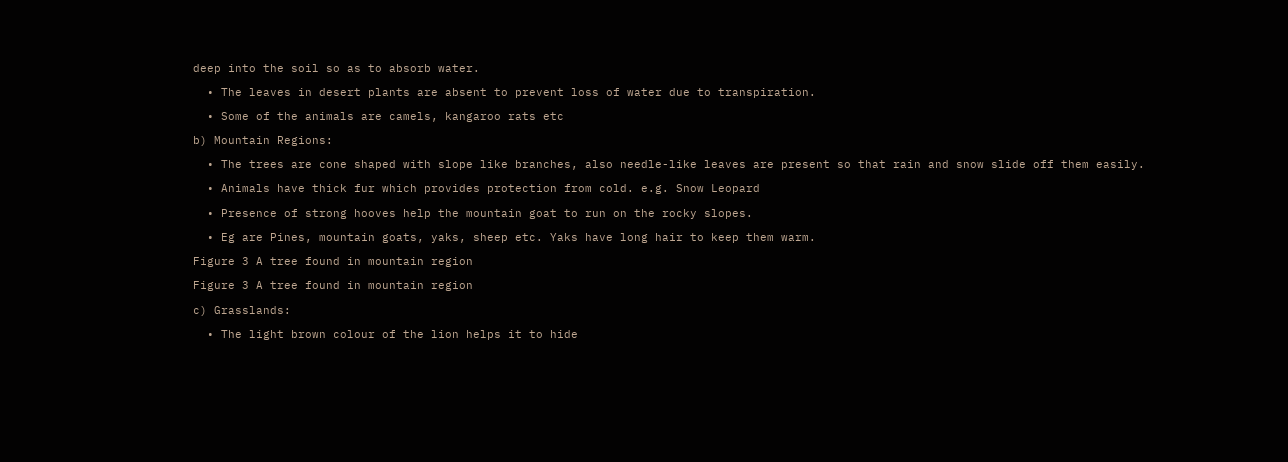deep into the soil so as to absorb water.

  • The leaves in desert plants are absent to prevent loss of water due to transpiration.

  • Some of the animals are camels, kangaroo rats etc

b) Mountain Regions:

  • The trees are cone shaped with slope like branches, also needle-like leaves are present so that rain and snow slide off them easily.

  • Animals have thick fur which provides protection from cold. e.g. Snow Leopard

  • Presence of strong hooves help the mountain goat to run on the rocky slopes.

  • Eg are Pines, mountain goats, yaks, sheep etc. Yaks have long hair to keep them warm.

Figure 3 A tree found in mountain region

Figure 3 A tree found in mountain region

c) Grasslands:

  • The light brown colour of the lion helps it to hide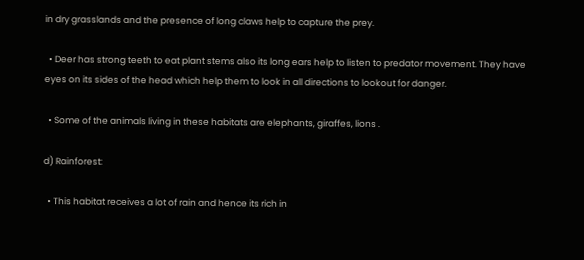in dry grasslands and the presence of long claws help to capture the prey.

  • Deer has strong teeth to eat plant stems also its long ears help to listen to predator movement. They have eyes on its sides of the head which help them to look in all directions to lookout for danger.

  • Some of the animals living in these habitats are elephants, giraffes, lions .

d) Rainforest:

  • This habitat receives a lot of rain and hence its rich in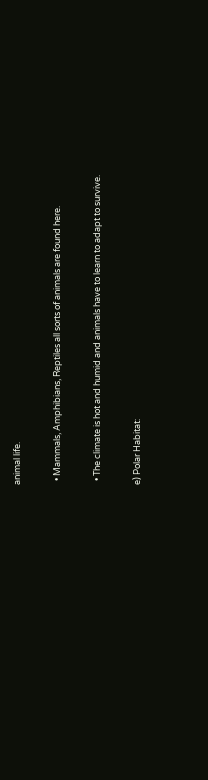animal life.

  • Mammals, Amphibians, Reptiles all sorts of animals are found here.

  • The climate is hot and humid and animals have to learn to adapt to survive.

e) Polar Habitat: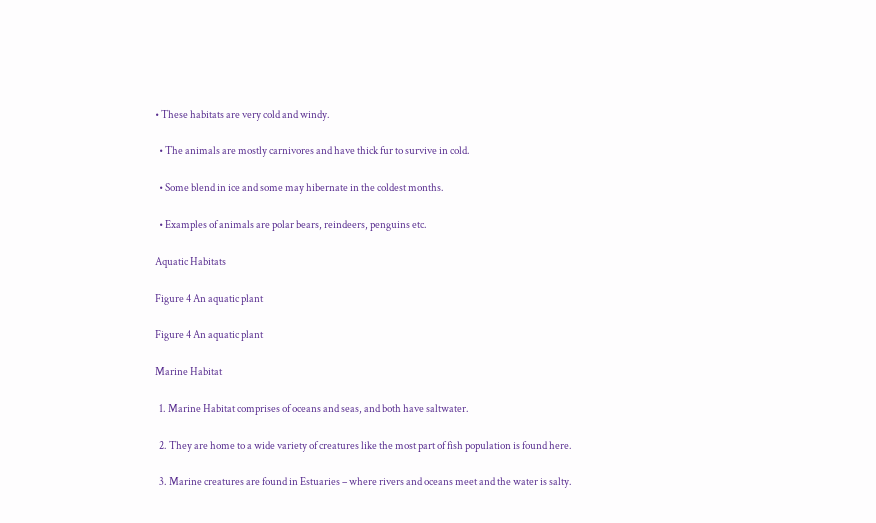• These habitats are very cold and windy.

  • The animals are mostly carnivores and have thick fur to survive in cold.

  • Some blend in ice and some may hibernate in the coldest months.

  • Examples of animals are polar bears, reindeers, penguins etc.

Aquatic Habitats

Figure 4 An aquatic plant

Figure 4 An aquatic plant

Marine Habitat

  1. Marine Habitat comprises of oceans and seas, and both have saltwater.

  2. They are home to a wide variety of creatures like the most part of fish population is found here.

  3. Marine creatures are found in Estuaries – where rivers and oceans meet and the water is salty.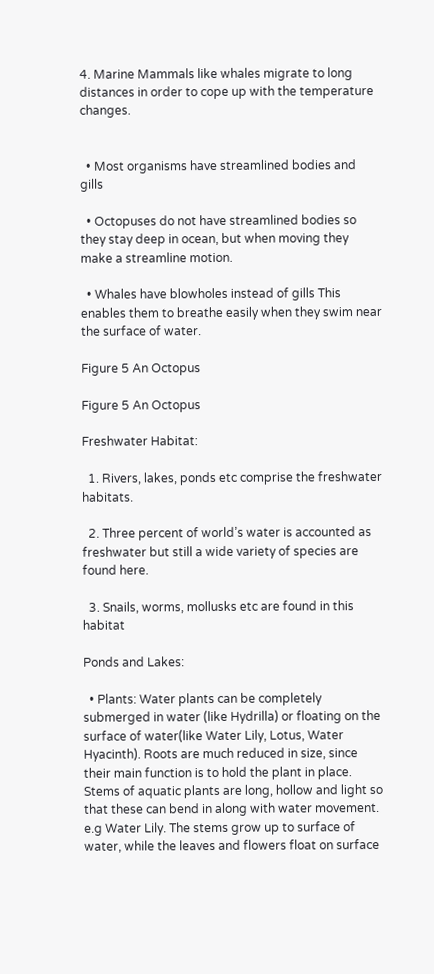4. Marine Mammals like whales migrate to long distances in order to cope up with the temperature changes.


  • Most organisms have streamlined bodies and gills

  • Octopuses do not have streamlined bodies so they stay deep in ocean, but when moving they make a streamline motion.

  • Whales have blowholes instead of gills This enables them to breathe easily when they swim near the surface of water.

Figure 5 An Octopus

Figure 5 An Octopus

Freshwater Habitat:

  1. Rivers, lakes, ponds etc comprise the freshwater habitats.

  2. Three percent of world’s water is accounted as freshwater but still a wide variety of species are found here.

  3. Snails, worms, mollusks etc are found in this habitat

Ponds and Lakes:

  • Plants: Water plants can be completely submerged in water (like Hydrilla) or floating on the surface of water(like Water Lily, Lotus, Water Hyacinth). Roots are much reduced in size, since their main function is to hold the plant in place. Stems of aquatic plants are long, hollow and light so that these can bend in along with water movement. e.g Water Lily. The stems grow up to surface of water, while the leaves and flowers float on surface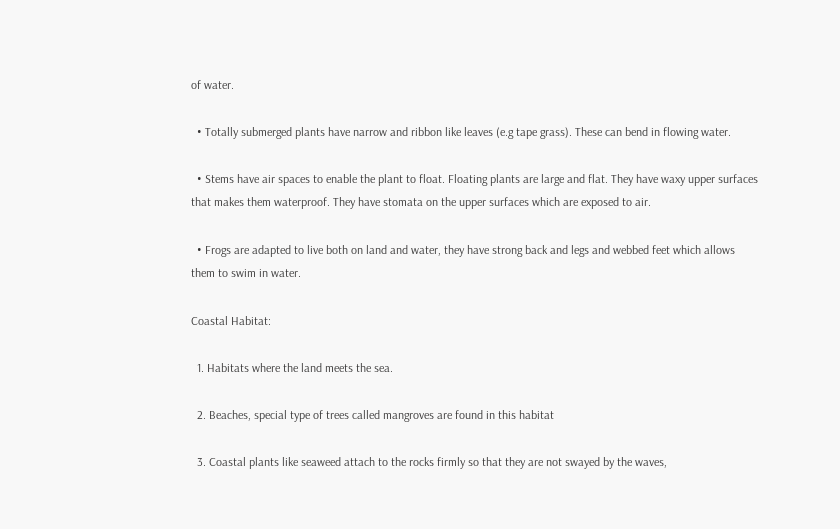of water.

  • Totally submerged plants have narrow and ribbon like leaves (e.g tape grass). These can bend in flowing water.

  • Stems have air spaces to enable the plant to float. Floating plants are large and flat. They have waxy upper surfaces that makes them waterproof. They have stomata on the upper surfaces which are exposed to air.

  • Frogs are adapted to live both on land and water, they have strong back and legs and webbed feet which allows them to swim in water.

Coastal Habitat:

  1. Habitats where the land meets the sea.

  2. Beaches, special type of trees called mangroves are found in this habitat

  3. Coastal plants like seaweed attach to the rocks firmly so that they are not swayed by the waves,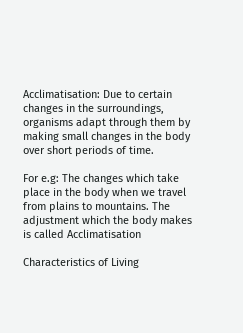Acclimatisation: Due to certain changes in the surroundings, organisms adapt through them by making small changes in the body over short periods of time.

For e.g: The changes which take place in the body when we travel from plains to mountains. The adjustment which the body makes is called Acclimatisation

Characteristics of Living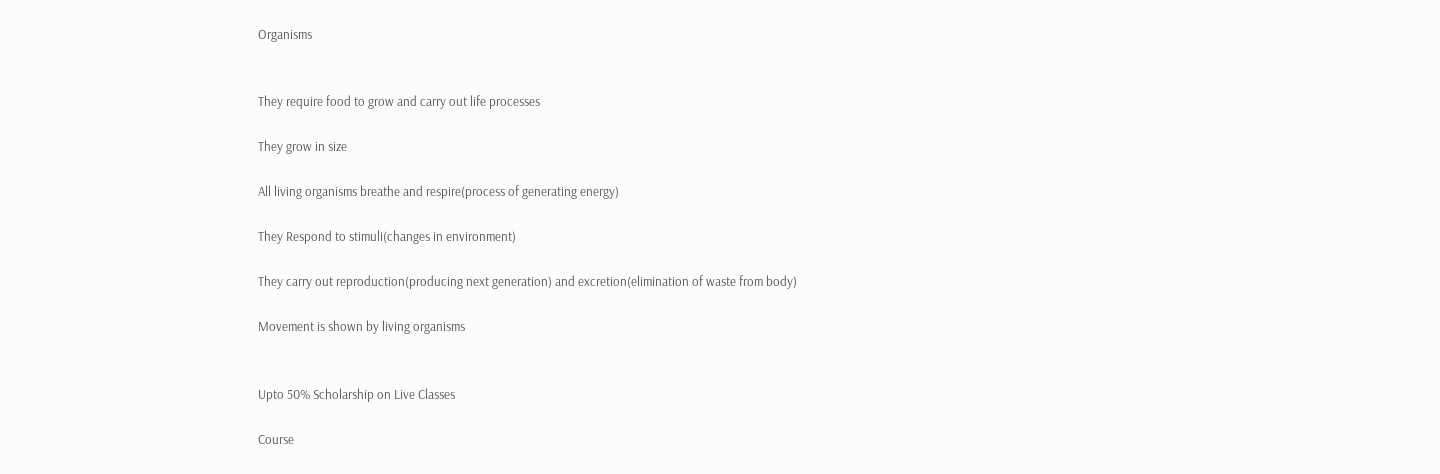Organisms


They require food to grow and carry out life processes

They grow in size

All living organisms breathe and respire(process of generating energy)

They Respond to stimuli(changes in environment)

They carry out reproduction(producing next generation) and excretion(elimination of waste from body)

Movement is shown by living organisms


Upto 50% Scholarship on Live Classes

Course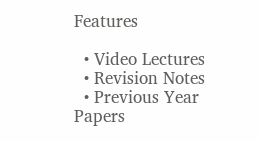Features

  • Video Lectures
  • Revision Notes
  • Previous Year Papers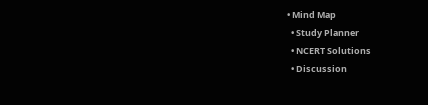• Mind Map
  • Study Planner
  • NCERT Solutions
  • Discussion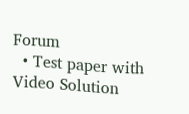Forum
  • Test paper with Video Solution